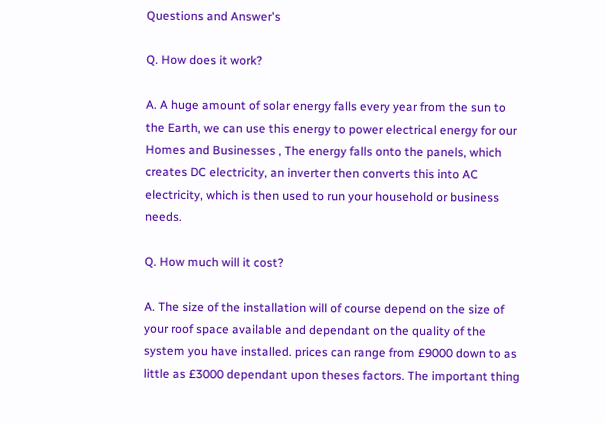Questions and Answer's

Q. How does it work?

A. A huge amount of solar energy falls every year from the sun to the Earth, we can use this energy to power electrical energy for our Homes and Businesses , The energy falls onto the panels, which creates DC electricity, an inverter then converts this into AC electricity, which is then used to run your household or business needs.

Q. How much will it cost?

A. The size of the installation will of course depend on the size of your roof space available and dependant on the quality of the system you have installed. prices can range from £9000 down to as little as £3000 dependant upon theses factors. The important thing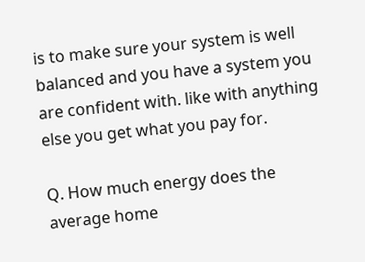is to make sure your system is well balanced and you have a system you are confident with. like with anything else you get what you pay for.

Q. How much energy does the average home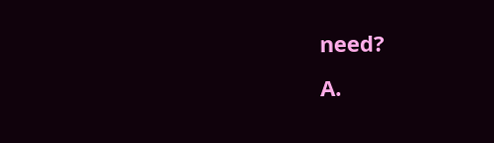need?                                                                                                                                     A.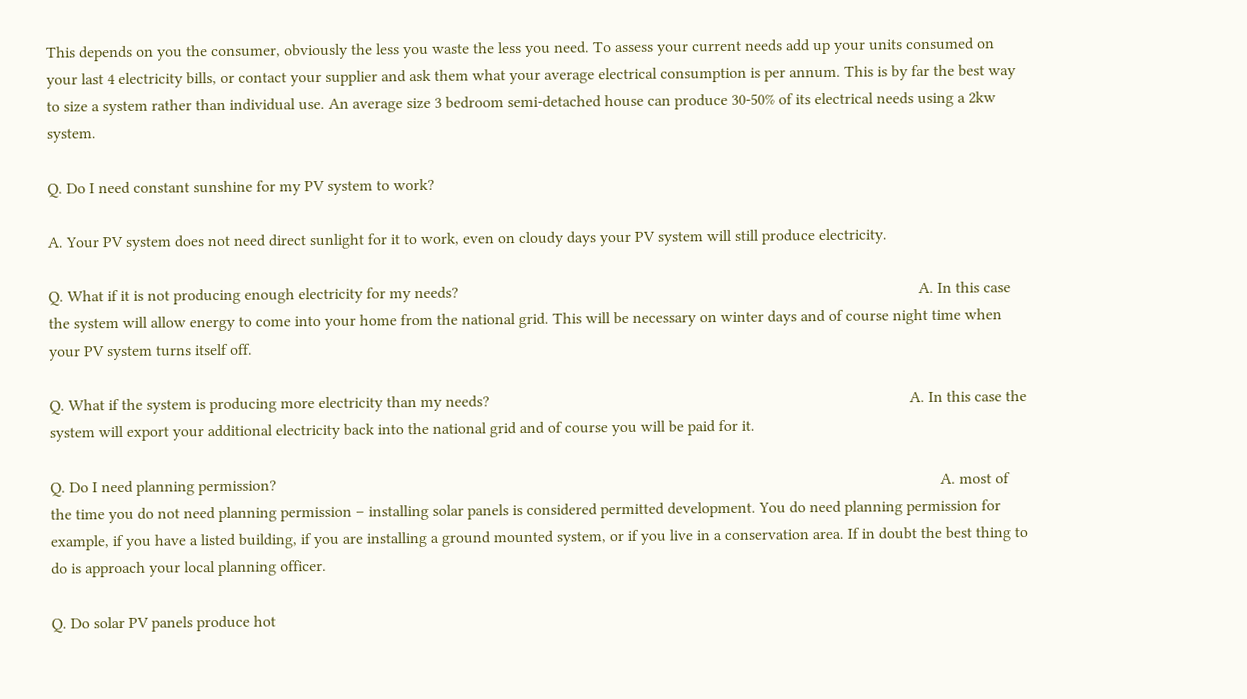This depends on you the consumer, obviously the less you waste the less you need. To assess your current needs add up your units consumed on your last 4 electricity bills, or contact your supplier and ask them what your average electrical consumption is per annum. This is by far the best way to size a system rather than individual use. An average size 3 bedroom semi-detached house can produce 30-50% of its electrical needs using a 2kw system.

Q. Do I need constant sunshine for my PV system to work?

A. Your PV system does not need direct sunlight for it to work, even on cloudy days your PV system will still produce electricity.

Q. What if it is not producing enough electricity for my needs?                                                                                                                   A. In this case the system will allow energy to come into your home from the national grid. This will be necessary on winter days and of course night time when your PV system turns itself off.

Q. What if the system is producing more electricity than my needs?                                                                                                         A. In this case the system will export your additional electricity back into the national grid and of course you will be paid for it.

Q. Do I need planning permission?                                                                                                                                                                      A. most of the time you do not need planning permission – installing solar panels is considered permitted development. You do need planning permission for example, if you have a listed building, if you are installing a ground mounted system, or if you live in a conservation area. If in doubt the best thing to do is approach your local planning officer.

Q. Do solar PV panels produce hot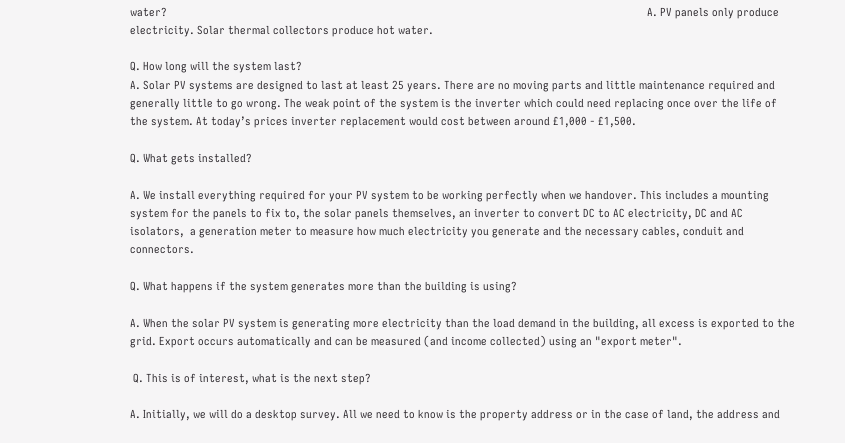water?                                                                                                                                                                A. PV panels only produce electricity. Solar thermal collectors produce hot water.

Q. How long will the system last?                                                                                                                                                                        A. Solar PV systems are designed to last at least 25 years. There are no moving parts and little maintenance required and generally little to go wrong. The weak point of the system is the inverter which could need replacing once over the life of the system. At today’s prices inverter replacement would cost between around £1,000 - £1,500.

Q. What gets installed?

A. We install everything required for your PV system to be working perfectly when we handover. This includes a mounting system for the panels to fix to, the solar panels themselves, an inverter to convert DC to AC electricity, DC and AC isolators,  a generation meter to measure how much electricity you generate and the necessary cables, conduit and connectors.

Q. What happens if the system generates more than the building is using?

A. When the solar PV system is generating more electricity than the load demand in the building, all excess is exported to the grid. Export occurs automatically and can be measured (and income collected) using an "export meter".

 Q. This is of interest, what is the next step?

A. Initially, we will do a desktop survey. All we need to know is the property address or in the case of land, the address and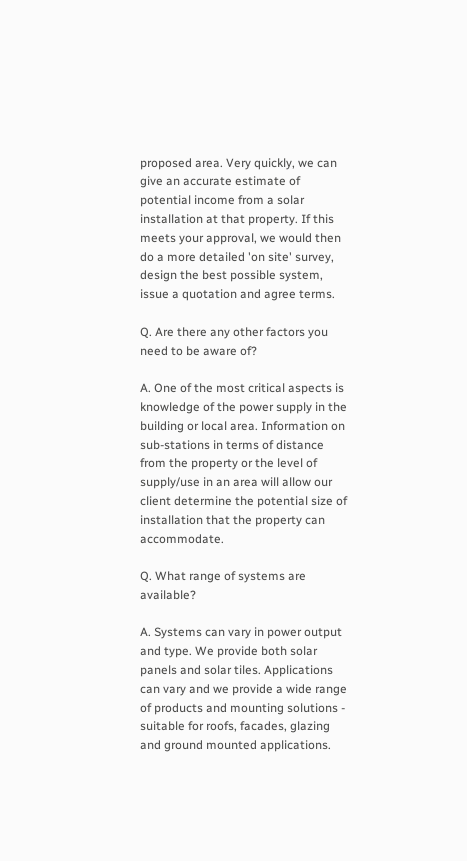proposed area. Very quickly, we can give an accurate estimate of potential income from a solar installation at that property. If this meets your approval, we would then do a more detailed 'on site' survey, design the best possible system, issue a quotation and agree terms.

Q. Are there any other factors you need to be aware of?

A. One of the most critical aspects is knowledge of the power supply in the building or local area. Information on sub-stations in terms of distance from the property or the level of supply/use in an area will allow our client determine the potential size of installation that the property can accommodate.

Q. What range of systems are available?

A. Systems can vary in power output and type. We provide both solar panels and solar tiles. Applications can vary and we provide a wide range of products and mounting solutions - suitable for roofs, facades, glazing and ground mounted applications.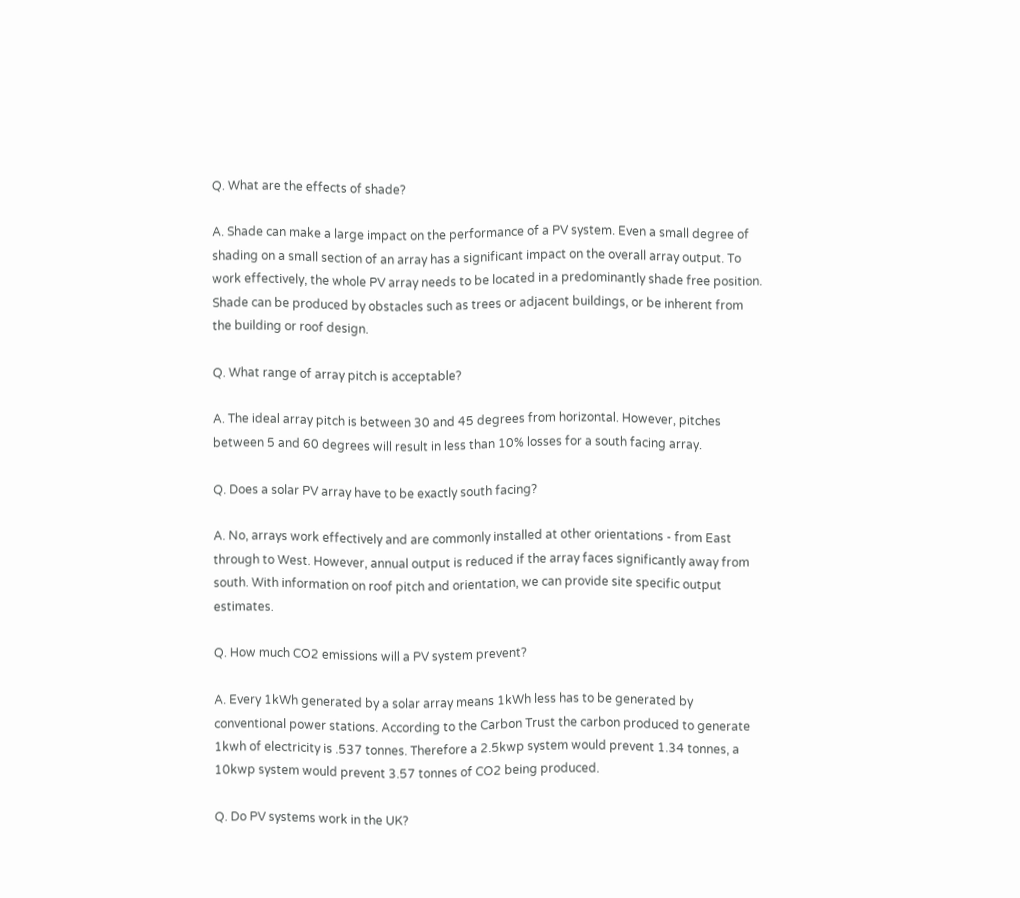Q. What are the effects of shade?

A. Shade can make a large impact on the performance of a PV system. Even a small degree of shading on a small section of an array has a significant impact on the overall array output. To work effectively, the whole PV array needs to be located in a predominantly shade free position. Shade can be produced by obstacles such as trees or adjacent buildings, or be inherent from the building or roof design.

Q. What range of array pitch is acceptable?

A. The ideal array pitch is between 30 and 45 degrees from horizontal. However, pitches between 5 and 60 degrees will result in less than 10% losses for a south facing array.

Q. Does a solar PV array have to be exactly south facing?

A. No, arrays work effectively and are commonly installed at other orientations - from East through to West. However, annual output is reduced if the array faces significantly away from south. With information on roof pitch and orientation, we can provide site specific output estimates.

Q. How much CO2 emissions will a PV system prevent?

A. Every 1kWh generated by a solar array means 1kWh less has to be generated by conventional power stations. According to the Carbon Trust the carbon produced to generate 1kwh of electricity is .537 tonnes. Therefore a 2.5kwp system would prevent 1.34 tonnes, a 10kwp system would prevent 3.57 tonnes of CO2 being produced.

Q. Do PV systems work in the UK?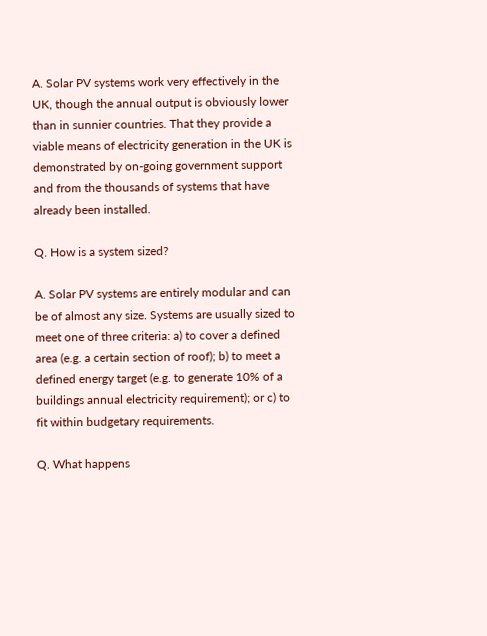A. Solar PV systems work very effectively in the UK, though the annual output is obviously lower than in sunnier countries. That they provide a viable means of electricity generation in the UK is demonstrated by on-going government support and from the thousands of systems that have already been installed.

Q. How is a system sized?

A. Solar PV systems are entirely modular and can be of almost any size. Systems are usually sized to meet one of three criteria: a) to cover a defined area (e.g. a certain section of roof); b) to meet a defined energy target (e.g. to generate 10% of a buildings annual electricity requirement); or c) to fit within budgetary requirements.

Q. What happens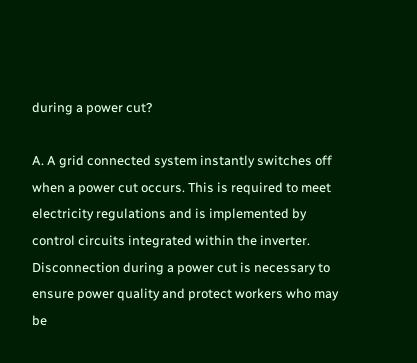during a power cut?

A. A grid connected system instantly switches off when a power cut occurs. This is required to meet electricity regulations and is implemented by control circuits integrated within the inverter. Disconnection during a power cut is necessary to ensure power quality and protect workers who may be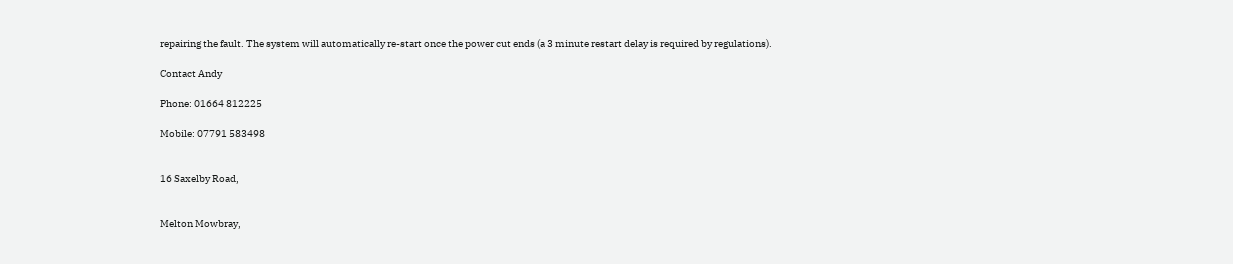repairing the fault. The system will automatically re-start once the power cut ends (a 3 minute restart delay is required by regulations).

Contact Andy

Phone: 01664 812225

Mobile: 07791 583498


16 Saxelby Road,


Melton Mowbray,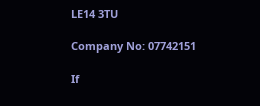LE14 3TU

Company No: 07742151

If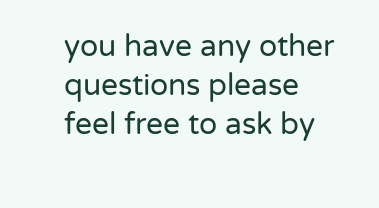you have any other questions please feel free to ask by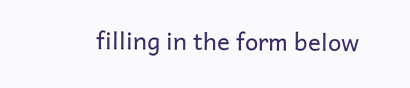filling in the form below